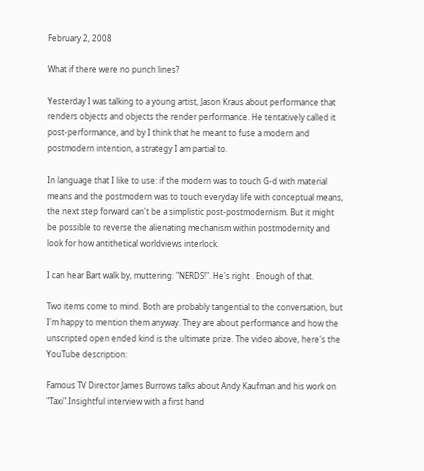February 2, 2008

What if there were no punch lines?

Yesterday I was talking to a young artist, Jason Kraus about performance that renders objects and objects the render performance. He tentatively called it post-performance, and by I think that he meant to fuse a modern and postmodern intention, a strategy I am partial to.

In language that I like to use: if the modern was to touch G-d with material means and the postmodern was to touch everyday life with conceptual means, the next step forward can't be a simplistic post-postmodernism. But it might be possible to reverse the alienating mechanism within postmodernity and look for how antithetical worldviews interlock.

I can hear Bart walk by, muttering: "NERDS!". He's right . Enough of that.

Two items come to mind. Both are probably tangential to the conversation, but I'm happy to mention them anyway. They are about performance and how the unscripted open ended kind is the ultimate prize. The video above, here's the YouTube description:

Famous TV Director James Burrows talks about Andy Kaufman and his work on "Taxi".Insightful interview with a first hand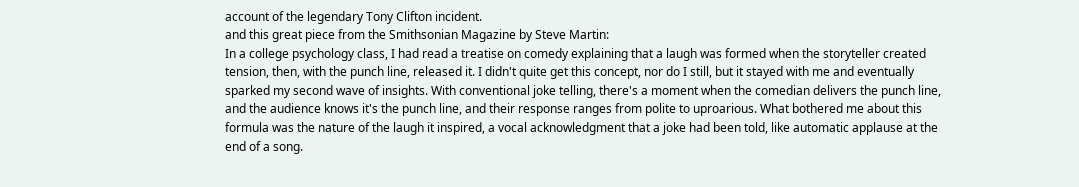account of the legendary Tony Clifton incident.
and this great piece from the Smithsonian Magazine by Steve Martin:
In a college psychology class, I had read a treatise on comedy explaining that a laugh was formed when the storyteller created tension, then, with the punch line, released it. I didn't quite get this concept, nor do I still, but it stayed with me and eventually sparked my second wave of insights. With conventional joke telling, there's a moment when the comedian delivers the punch line, and the audience knows it's the punch line, and their response ranges from polite to uproarious. What bothered me about this formula was the nature of the laugh it inspired, a vocal acknowledgment that a joke had been told, like automatic applause at the end of a song.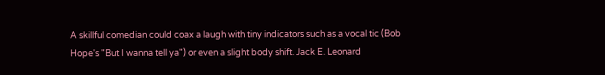A skillful comedian could coax a laugh with tiny indicators such as a vocal tic (Bob Hope's "But I wanna tell ya") or even a slight body shift. Jack E. Leonard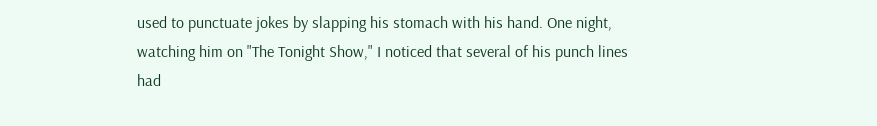used to punctuate jokes by slapping his stomach with his hand. One night, watching him on "The Tonight Show," I noticed that several of his punch lines had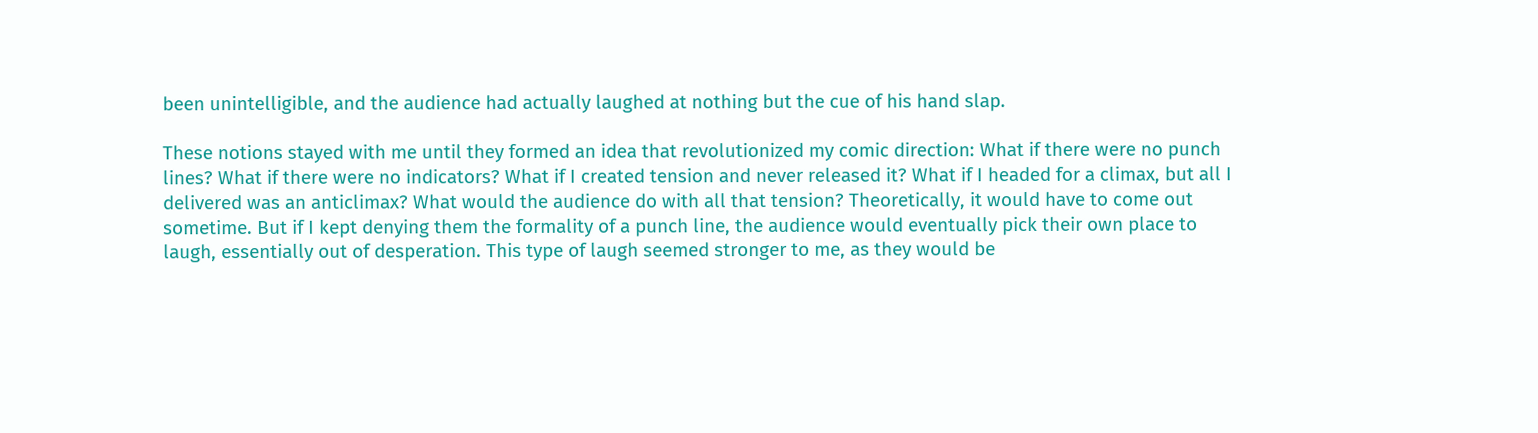been unintelligible, and the audience had actually laughed at nothing but the cue of his hand slap.

These notions stayed with me until they formed an idea that revolutionized my comic direction: What if there were no punch lines? What if there were no indicators? What if I created tension and never released it? What if I headed for a climax, but all I delivered was an anticlimax? What would the audience do with all that tension? Theoretically, it would have to come out sometime. But if I kept denying them the formality of a punch line, the audience would eventually pick their own place to laugh, essentially out of desperation. This type of laugh seemed stronger to me, as they would be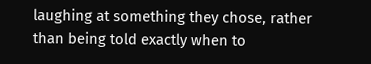laughing at something they chose, rather than being told exactly when to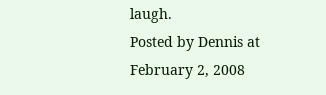laugh.
Posted by Dennis at February 2, 2008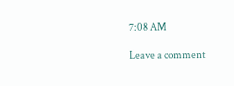7:08 AM

Leave a comment